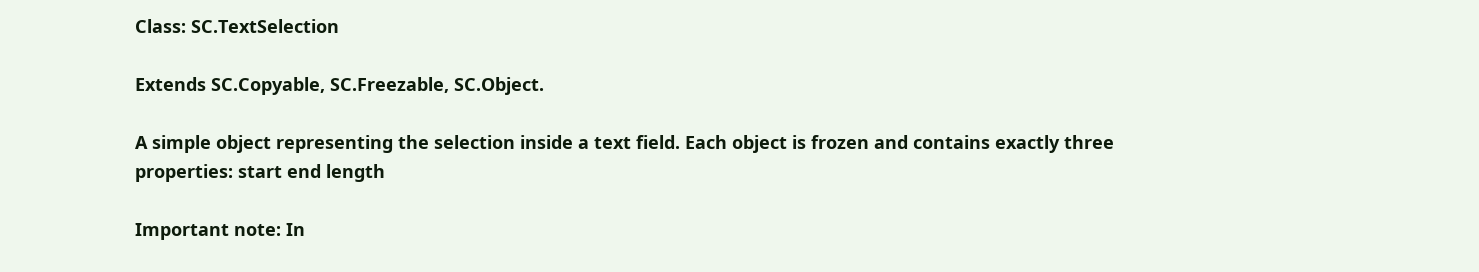Class: SC.TextSelection

Extends SC.Copyable, SC.Freezable, SC.Object.

A simple object representing the selection inside a text field. Each object is frozen and contains exactly three properties: start end length

Important note: In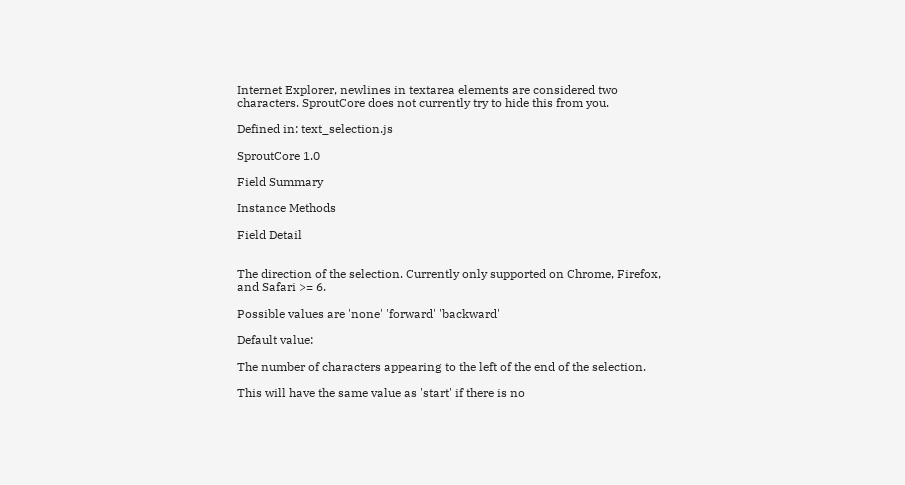Internet Explorer, newlines in textarea elements are considered two characters. SproutCore does not currently try to hide this from you.

Defined in: text_selection.js

SproutCore 1.0

Field Summary

Instance Methods

Field Detail


The direction of the selection. Currently only supported on Chrome, Firefox, and Safari >= 6.

Possible values are 'none' 'forward' 'backward'

Default value:

The number of characters appearing to the left of the end of the selection.

This will have the same value as 'start' if there is no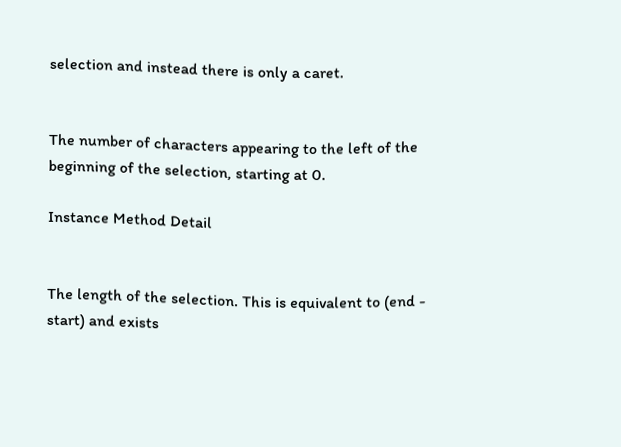selection and instead there is only a caret.


The number of characters appearing to the left of the beginning of the selection, starting at 0.

Instance Method Detail


The length of the selection. This is equivalent to (end - start) and exists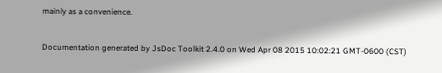mainly as a convenience.

Documentation generated by JsDoc Toolkit 2.4.0 on Wed Apr 08 2015 10:02:21 GMT-0600 (CST)